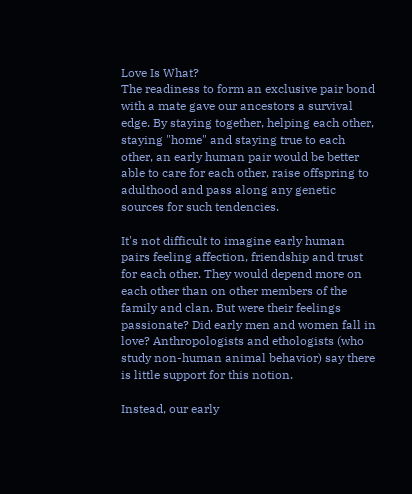Love Is What?
The readiness to form an exclusive pair bond with a mate gave our ancestors a survival edge. By staying together, helping each other, staying "home" and staying true to each other, an early human pair would be better able to care for each other, raise offspring to adulthood and pass along any genetic sources for such tendencies.

It's not difficult to imagine early human pairs feeling affection, friendship and trust for each other. They would depend more on each other than on other members of the family and clan. But were their feelings passionate? Did early men and women fall in love? Anthropologists and ethologists (who study non-human animal behavior) say there is little support for this notion.

Instead, our early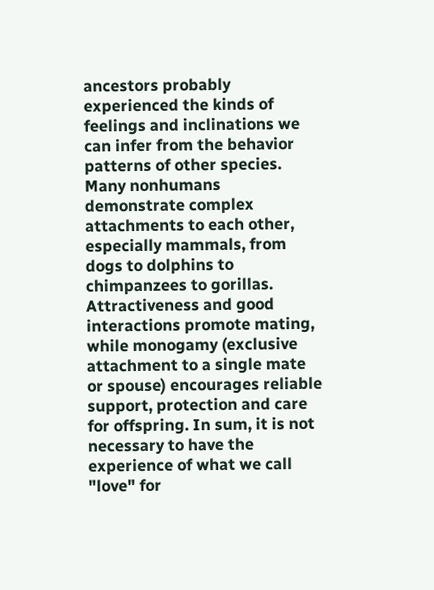ancestors probably experienced the kinds of feelings and inclinations we can infer from the behavior patterns of other species. Many nonhumans demonstrate complex attachments to each other, especially mammals, from dogs to dolphins to chimpanzees to gorillas. Attractiveness and good interactions promote mating, while monogamy (exclusive attachment to a single mate or spouse) encourages reliable support, protection and care for offspring. In sum, it is not necessary to have the experience of what we call "love" for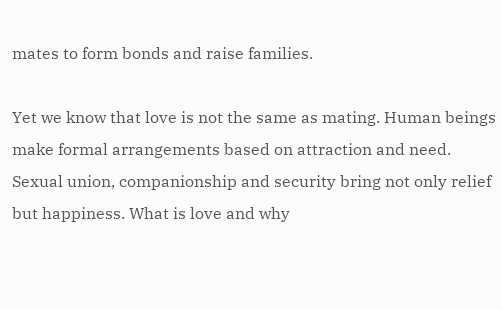mates to form bonds and raise families.

Yet we know that love is not the same as mating. Human beings make formal arrangements based on attraction and need. Sexual union, companionship and security bring not only relief but happiness. What is love and why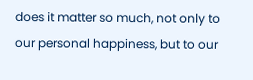does it matter so much, not only to our personal happiness, but to our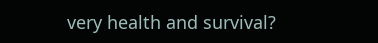very health and survival?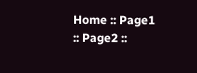Home :: Page1 :: Page2 ::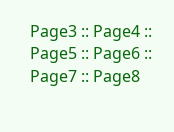Page3 :: Page4 :: Page5 :: Page6 :: Page7 :: Page8